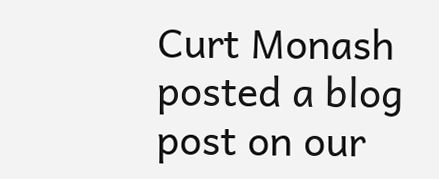Curt Monash posted a blog post on our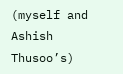(myself and Ashish Thusoo’s)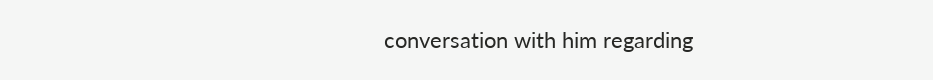conversation with him regarding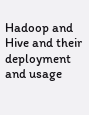Hadoop and Hive and their deployment and usage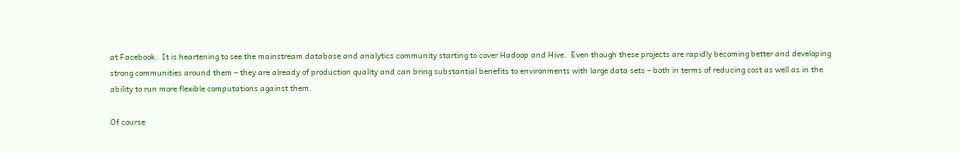at Facebook.  It is heartening to see the mainstream database and analytics community starting to cover Hadoop and Hive.  Even though these projects are rapidly becoming better and developing strong communities around them – they are already of production quality and can bring substantial benefits to environments with large data sets – both in terms of reducing cost as well as in the ability to run more flexible computations against them.

Of course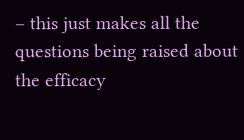– this just makes all the questions being raised about the efficacy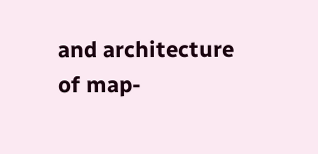and architecture  of map-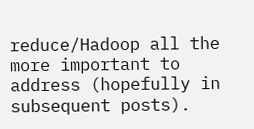reduce/Hadoop all the more important to address (hopefully in subsequent posts).